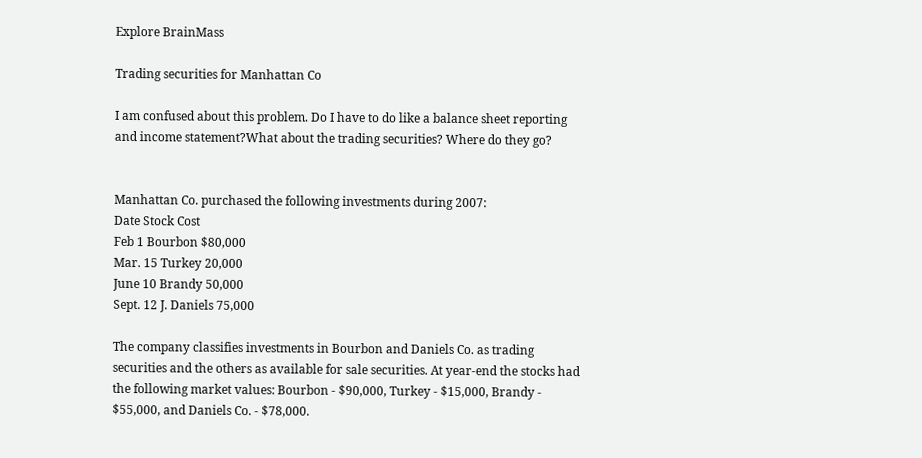Explore BrainMass

Trading securities for Manhattan Co

I am confused about this problem. Do I have to do like a balance sheet reporting and income statement?What about the trading securities? Where do they go?


Manhattan Co. purchased the following investments during 2007:
Date Stock Cost
Feb 1 Bourbon $80,000
Mar. 15 Turkey 20,000
June 10 Brandy 50,000
Sept. 12 J. Daniels 75,000

The company classifies investments in Bourbon and Daniels Co. as trading securities and the others as available for sale securities. At year-end the stocks had the following market values: Bourbon - $90,000, Turkey - $15,000, Brandy - $55,000, and Daniels Co. - $78,000.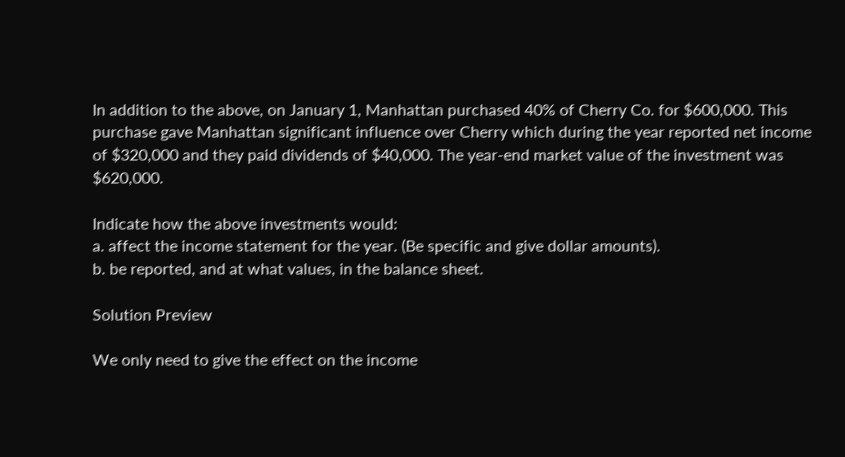In addition to the above, on January 1, Manhattan purchased 40% of Cherry Co. for $600,000. This purchase gave Manhattan significant influence over Cherry which during the year reported net income of $320,000 and they paid dividends of $40,000. The year-end market value of the investment was $620,000.

Indicate how the above investments would:
a. affect the income statement for the year. (Be specific and give dollar amounts).
b. be reported, and at what values, in the balance sheet.

Solution Preview

We only need to give the effect on the income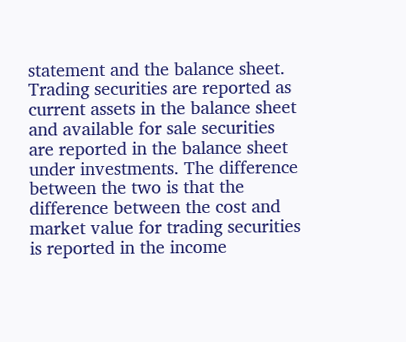statement and the balance sheet. Trading securities are reported as current assets in the balance sheet and available for sale securities are reported in the balance sheet under investments. The difference between the two is that the difference between the cost and market value for trading securities is reported in the income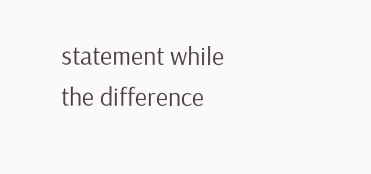statement while the difference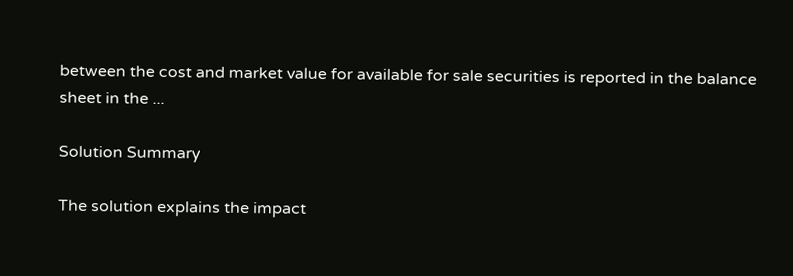between the cost and market value for available for sale securities is reported in the balance sheet in the ...

Solution Summary

The solution explains the impact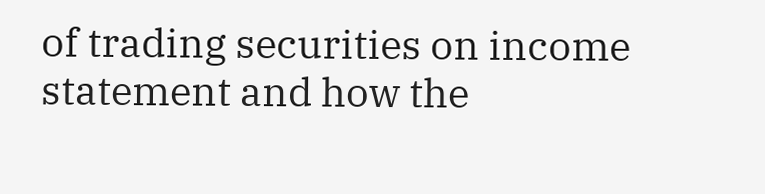of trading securities on income statement and how the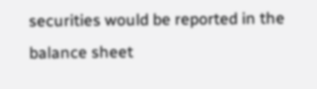securities would be reported in the balance sheet